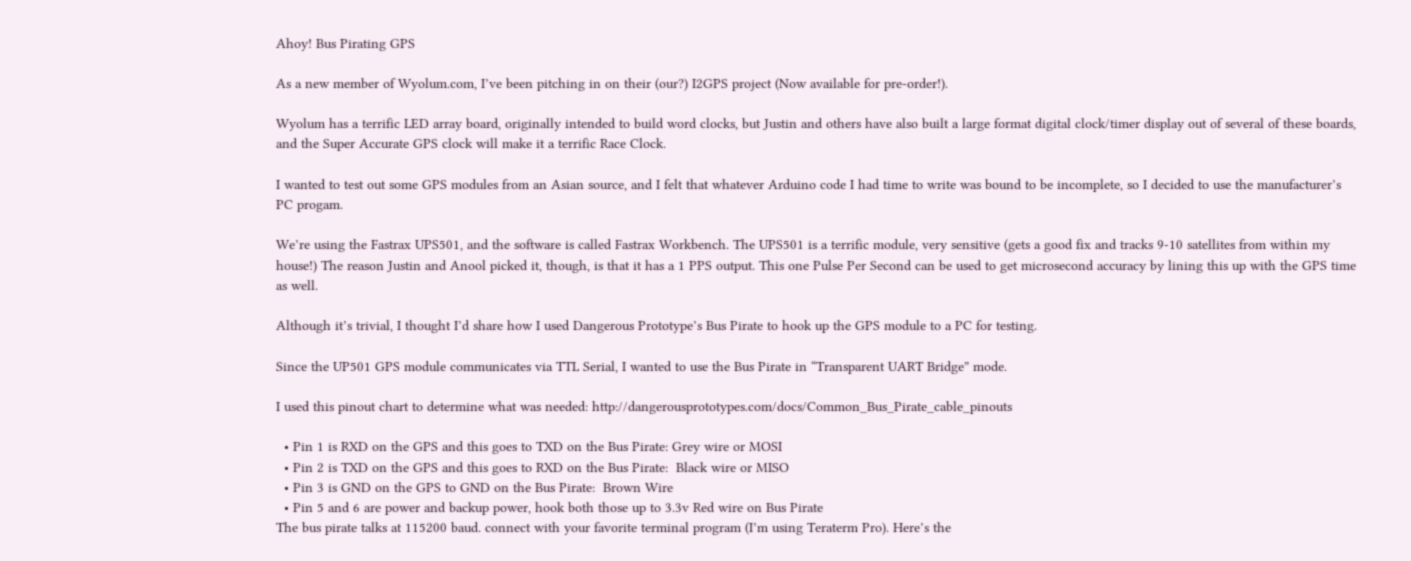Ahoy! Bus Pirating GPS

As a new member of Wyolum.com, I’ve been pitching in on their (our?) I2GPS project (Now available for pre-order!).

Wyolum has a terrific LED array board, originally intended to build word clocks, but Justin and others have also built a large format digital clock/timer display out of several of these boards, and the Super Accurate GPS clock will make it a terrific Race Clock.

I wanted to test out some GPS modules from an Asian source, and I felt that whatever Arduino code I had time to write was bound to be incomplete, so I decided to use the manufacturer’s PC progam.

We’re using the Fastrax UPS501, and the software is called Fastrax Workbench. The UPS501 is a terrific module, very sensitive (gets a good fix and tracks 9-10 satellites from within my house!) The reason Justin and Anool picked it, though, is that it has a 1 PPS output. This one Pulse Per Second can be used to get microsecond accuracy by lining this up with the GPS time as well.

Although it’s trivial, I thought I’d share how I used Dangerous Prototype’s Bus Pirate to hook up the GPS module to a PC for testing.

Since the UP501 GPS module communicates via TTL Serial, I wanted to use the Bus Pirate in “Transparent UART Bridge” mode.

I used this pinout chart to determine what was needed: http://dangerousprototypes.com/docs/Common_Bus_Pirate_cable_pinouts

  • Pin 1 is RXD on the GPS and this goes to TXD on the Bus Pirate: Grey wire or MOSI
  • Pin 2 is TXD on the GPS and this goes to RXD on the Bus Pirate:  Black wire or MISO
  • Pin 3 is GND on the GPS to GND on the Bus Pirate:  Brown Wire
  • Pin 5 and 6 are power and backup power, hook both those up to 3.3v Red wire on Bus Pirate
The bus pirate talks at 115200 baud. connect with your favorite terminal program (I’m using Teraterm Pro). Here’s the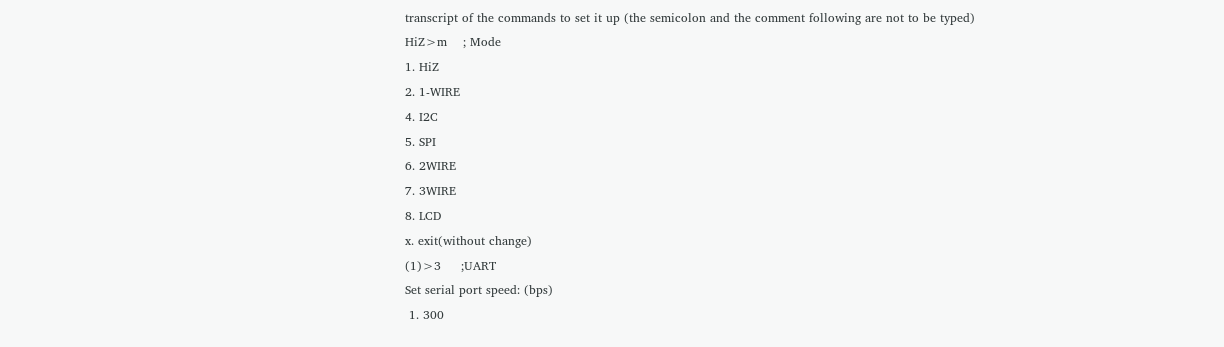transcript of the commands to set it up (the semicolon and the comment following are not to be typed)
HiZ>m    ; Mode
1. HiZ
2. 1-WIRE
4. I2C
5. SPI
6. 2WIRE
7. 3WIRE
8. LCD
x. exit(without change)
(1)>3     ;UART
Set serial port speed: (bps)
 1. 300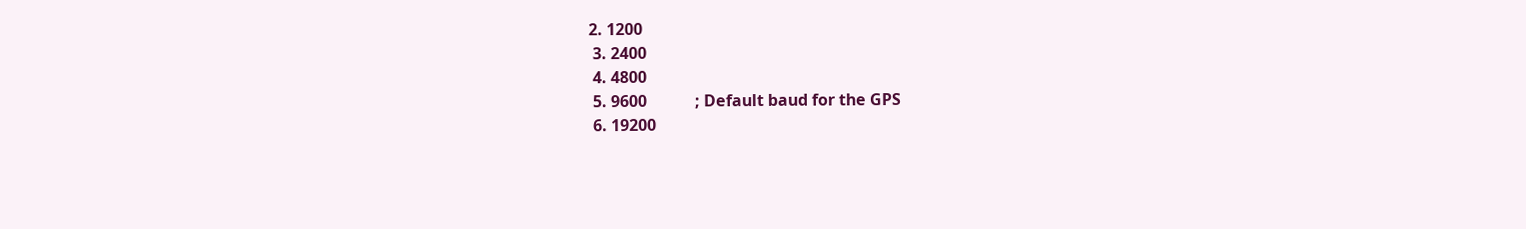2. 1200
 3. 2400
 4. 4800
 5. 9600            ; Default baud for the GPS
 6. 19200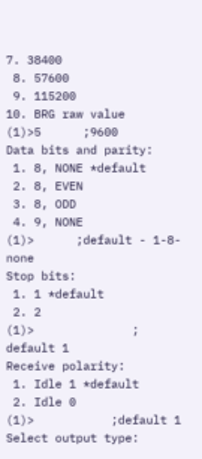7. 38400
 8. 57600
 9. 115200
10. BRG raw value
(1)>5      ;9600
Data bits and parity:
 1. 8, NONE *default
 2. 8, EVEN
 3. 8, ODD
 4. 9, NONE
(1)>      ;default - 1-8-none
Stop bits:
 1. 1 *default
 2. 2
(1)>              ; default 1
Receive polarity:
 1. Idle 1 *default
 2. Idle 0
(1)>           ;default 1
Select output type: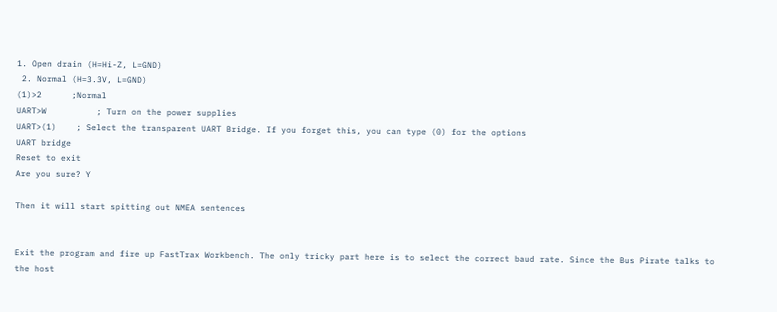1. Open drain (H=Hi-Z, L=GND)
 2. Normal (H=3.3V, L=GND)
(1)>2      ;Normal
UART>W          ; Turn on the power supplies
UART>(1)    ; Select the transparent UART Bridge. If you forget this, you can type (0) for the options
UART bridge
Reset to exit
Are you sure? Y

Then it will start spitting out NMEA sentences


Exit the program and fire up FastTrax Workbench. The only tricky part here is to select the correct baud rate. Since the Bus Pirate talks to the host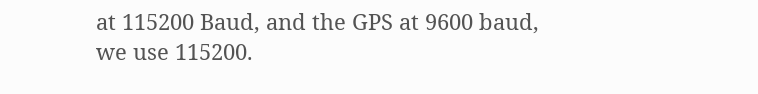at 115200 Baud, and the GPS at 9600 baud, we use 115200.